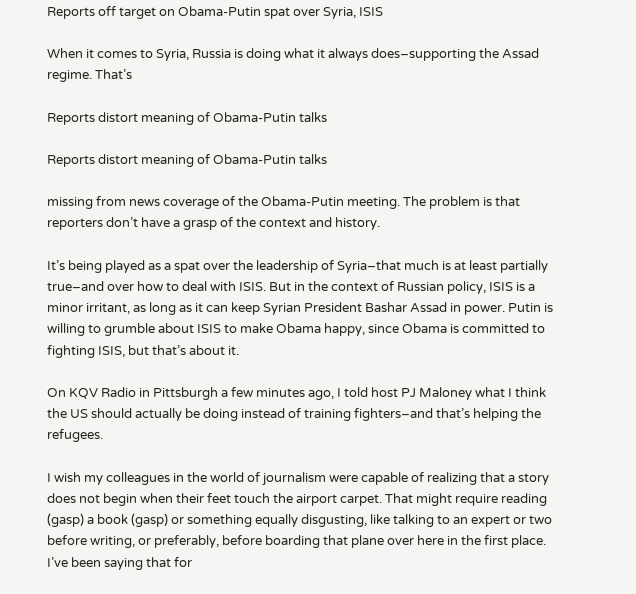Reports off target on Obama-Putin spat over Syria, ISIS

When it comes to Syria, Russia is doing what it always does–supporting the Assad regime. That’s

Reports distort meaning of Obama-Putin talks

Reports distort meaning of Obama-Putin talks

missing from news coverage of the Obama-Putin meeting. The problem is that reporters don’t have a grasp of the context and history.

It’s being played as a spat over the leadership of Syria–that much is at least partially true–and over how to deal with ISIS. But in the context of Russian policy, ISIS is a minor irritant, as long as it can keep Syrian President Bashar Assad in power. Putin is willing to grumble about ISIS to make Obama happy, since Obama is committed to fighting ISIS, but that’s about it.

On KQV Radio in Pittsburgh a few minutes ago, I told host PJ Maloney what I think the US should actually be doing instead of training fighters–and that’s helping the refugees.

I wish my colleagues in the world of journalism were capable of realizing that a story does not begin when their feet touch the airport carpet. That might require reading (gasp) a book (gasp) or something equally disgusting, like talking to an expert or two before writing, or preferably, before boarding that plane over here in the first place. I’ve been saying that for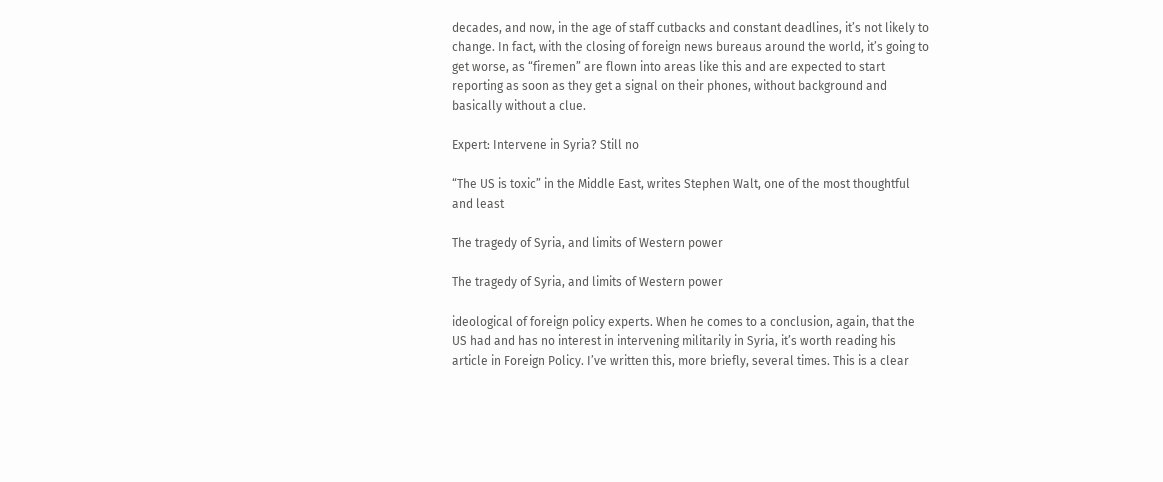decades, and now, in the age of staff cutbacks and constant deadlines, it’s not likely to change. In fact, with the closing of foreign news bureaus around the world, it’s going to get worse, as “firemen” are flown into areas like this and are expected to start reporting as soon as they get a signal on their phones, without background and basically without a clue.

Expert: Intervene in Syria? Still no

“The US is toxic” in the Middle East, writes Stephen Walt, one of the most thoughtful and least

The tragedy of Syria, and limits of Western power

The tragedy of Syria, and limits of Western power

ideological of foreign policy experts. When he comes to a conclusion, again, that the US had and has no interest in intervening militarily in Syria, it’s worth reading his article in Foreign Policy. I’ve written this, more briefly, several times. This is a clear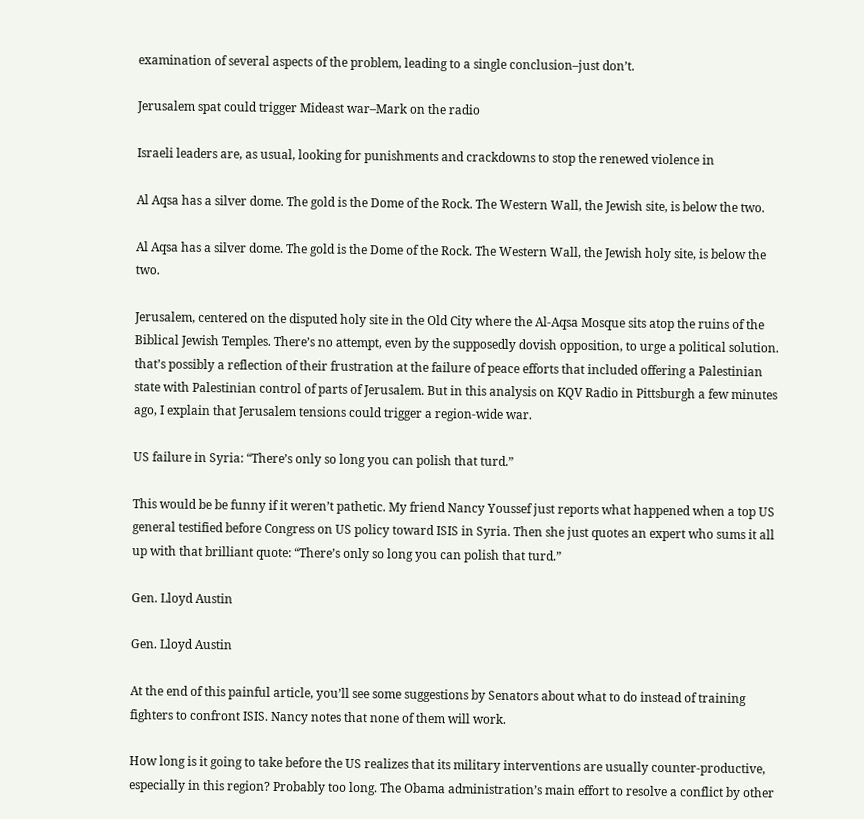examination of several aspects of the problem, leading to a single conclusion–just don’t.

Jerusalem spat could trigger Mideast war–Mark on the radio

Israeli leaders are, as usual, looking for punishments and crackdowns to stop the renewed violence in

Al Aqsa has a silver dome. The gold is the Dome of the Rock. The Western Wall, the Jewish site, is below the two.

Al Aqsa has a silver dome. The gold is the Dome of the Rock. The Western Wall, the Jewish holy site, is below the two.

Jerusalem, centered on the disputed holy site in the Old City where the Al-Aqsa Mosque sits atop the ruins of the Biblical Jewish Temples. There’s no attempt, even by the supposedly dovish opposition, to urge a political solution. that’s possibly a reflection of their frustration at the failure of peace efforts that included offering a Palestinian state with Palestinian control of parts of Jerusalem. But in this analysis on KQV Radio in Pittsburgh a few minutes ago, I explain that Jerusalem tensions could trigger a region-wide war.

US failure in Syria: “There’s only so long you can polish that turd.”

This would be be funny if it weren’t pathetic. My friend Nancy Youssef just reports what happened when a top US general testified before Congress on US policy toward ISIS in Syria. Then she just quotes an expert who sums it all up with that brilliant quote: “There’s only so long you can polish that turd.”

Gen. Lloyd Austin

Gen. Lloyd Austin

At the end of this painful article, you’ll see some suggestions by Senators about what to do instead of training fighters to confront ISIS. Nancy notes that none of them will work.

How long is it going to take before the US realizes that its military interventions are usually counter-productive, especially in this region? Probably too long. The Obama administration’s main effort to resolve a conflict by other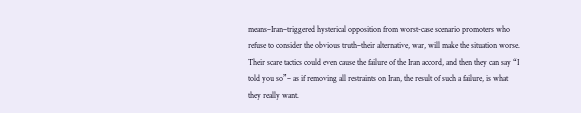means–Iran–triggered hysterical opposition from worst-case scenario promoters who refuse to consider the obvious truth–their alternative, war, will make the situation worse. Their scare tactics could even cause the failure of the Iran accord, and then they can say “I told you so”– as if removing all restraints on Iran, the result of such a failure, is what they really want.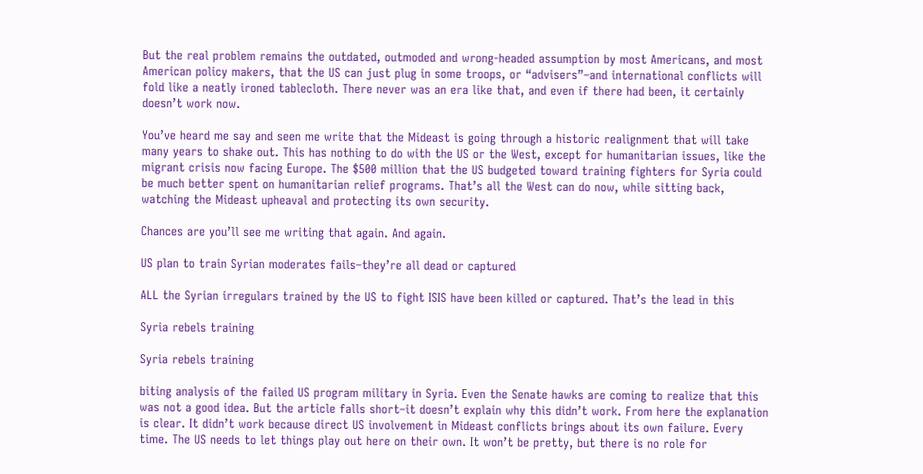But the real problem remains the outdated, outmoded and wrong-headed assumption by most Americans, and most American policy makers, that the US can just plug in some troops, or “advisers”–and international conflicts will fold like a neatly ironed tablecloth. There never was an era like that, and even if there had been, it certainly doesn’t work now.

You’ve heard me say and seen me write that the Mideast is going through a historic realignment that will take many years to shake out. This has nothing to do with the US or the West, except for humanitarian issues, like the migrant crisis now facing Europe. The $500 million that the US budgeted toward training fighters for Syria could be much better spent on humanitarian relief programs. That’s all the West can do now, while sitting back, watching the Mideast upheaval and protecting its own security.

Chances are you’ll see me writing that again. And again.

US plan to train Syrian moderates fails–they’re all dead or captured

ALL the Syrian irregulars trained by the US to fight ISIS have been killed or captured. That’s the lead in this

Syria rebels training

Syria rebels training

biting analysis of the failed US program military in Syria. Even the Senate hawks are coming to realize that this was not a good idea. But the article falls short–it doesn’t explain why this didn’t work. From here the explanation is clear. It didn’t work because direct US involvement in Mideast conflicts brings about its own failure. Every time. The US needs to let things play out here on their own. It won’t be pretty, but there is no role for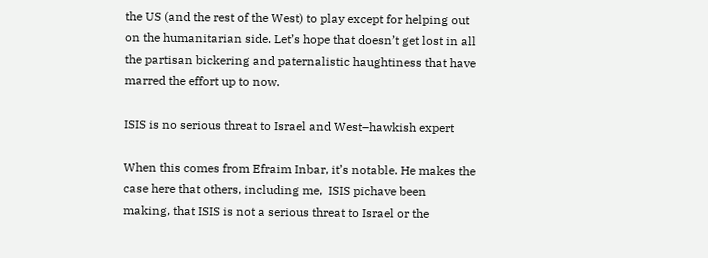the US (and the rest of the West) to play except for helping out on the humanitarian side. Let’s hope that doesn’t get lost in all the partisan bickering and paternalistic haughtiness that have marred the effort up to now.

ISIS is no serious threat to Israel and West–hawkish expert

When this comes from Efraim Inbar, it’s notable. He makes the case here that others, including me,  ISIS pichave been making, that ISIS is not a serious threat to Israel or the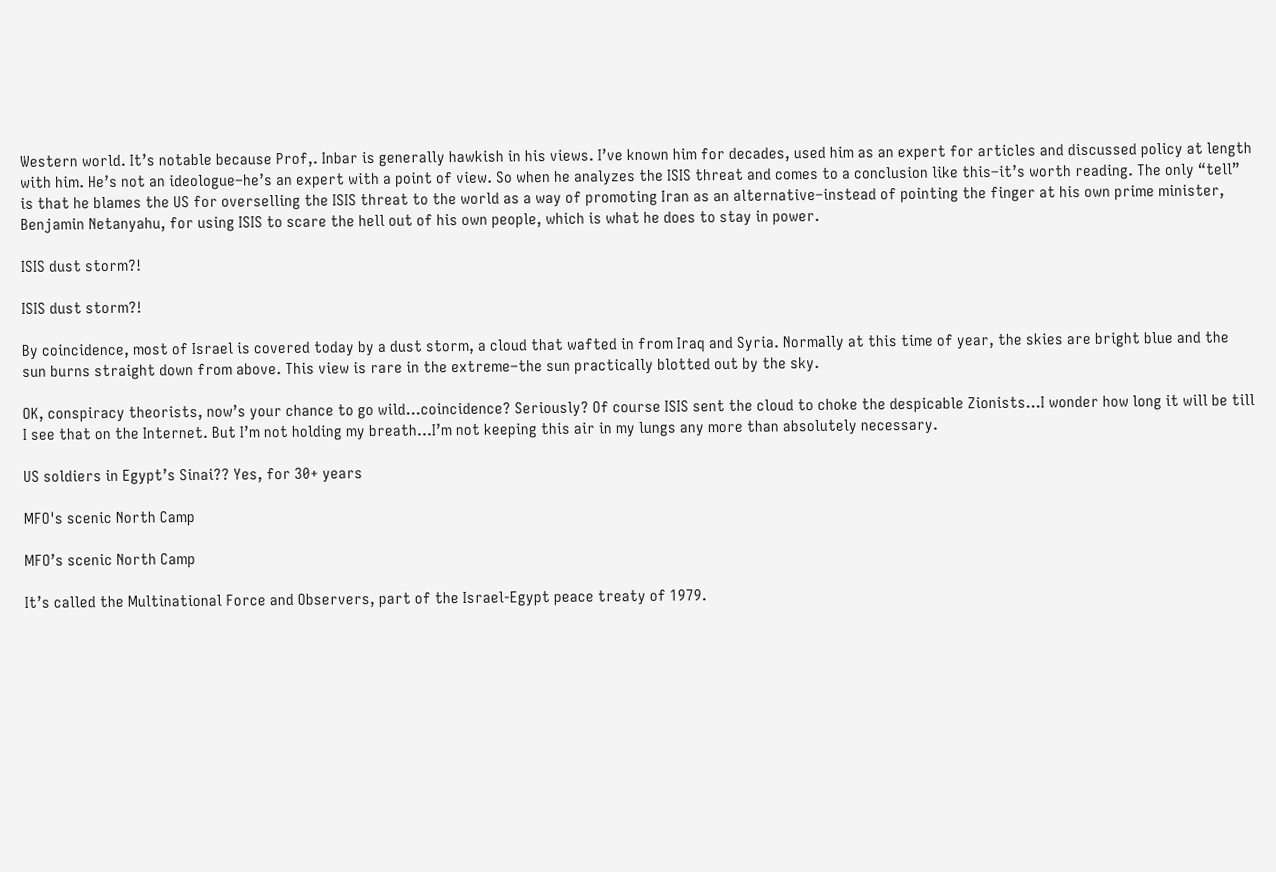Western world. It’s notable because Prof,. Inbar is generally hawkish in his views. I’ve known him for decades, used him as an expert for articles and discussed policy at length with him. He’s not an ideologue–he’s an expert with a point of view. So when he analyzes the ISIS threat and comes to a conclusion like this–it’s worth reading. The only “tell” is that he blames the US for overselling the ISIS threat to the world as a way of promoting Iran as an alternative–instead of pointing the finger at his own prime minister, Benjamin Netanyahu, for using ISIS to scare the hell out of his own people, which is what he does to stay in power.

ISIS dust storm?!

ISIS dust storm?!

By coincidence, most of Israel is covered today by a dust storm, a cloud that wafted in from Iraq and Syria. Normally at this time of year, the skies are bright blue and the sun burns straight down from above. This view is rare in the extreme–the sun practically blotted out by the sky.

OK, conspiracy theorists, now’s your chance to go wild…coincidence? Seriously? Of course ISIS sent the cloud to choke the despicable Zionists…I wonder how long it will be till I see that on the Internet. But I’m not holding my breath…I’m not keeping this air in my lungs any more than absolutely necessary.

US soldiers in Egypt’s Sinai?? Yes, for 30+ years

MFO's scenic North Camp

MFO’s scenic North Camp

It’s called the Multinational Force and Observers, part of the Israel-Egypt peace treaty of 1979.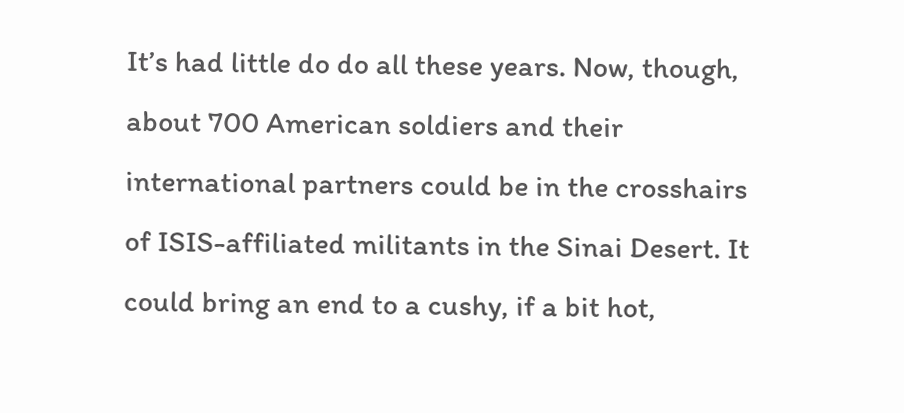It’s had little do do all these years. Now, though, about 700 American soldiers and their international partners could be in the crosshairs of ISIS-affiliated militants in the Sinai Desert. It could bring an end to a cushy, if a bit hot,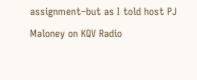assignment–but as I told host PJ Maloney on KQV Radio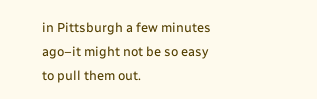in Pittsburgh a few minutes ago–it might not be so easy to pull them out.